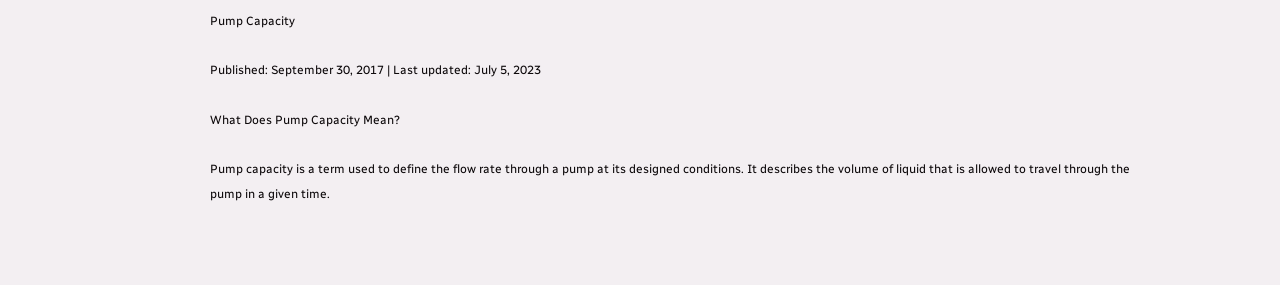Pump Capacity

Published: September 30, 2017 | Last updated: July 5, 2023

What Does Pump Capacity Mean?

Pump capacity is a term used to define the flow rate through a pump at its designed conditions. It describes the volume of liquid that is allowed to travel through the pump in a given time.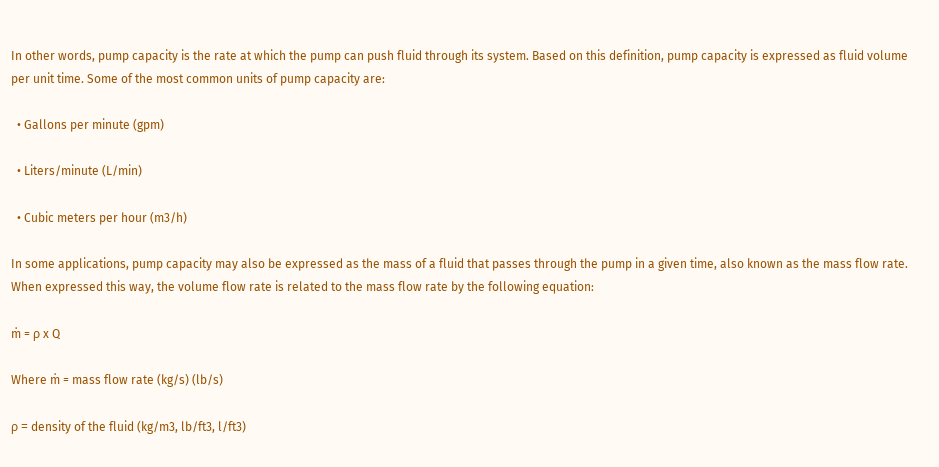In other words, pump capacity is the rate at which the pump can push fluid through its system. Based on this definition, pump capacity is expressed as fluid volume per unit time. Some of the most common units of pump capacity are:

  • Gallons per minute (gpm)

  • Liters/minute (L/min)

  • Cubic meters per hour (m3/h)

In some applications, pump capacity may also be expressed as the mass of a fluid that passes through the pump in a given time, also known as the mass flow rate. When expressed this way, the volume flow rate is related to the mass flow rate by the following equation:

ṁ = ρ x Q

Where ṁ = mass flow rate (kg/s) (lb/s)

ρ = density of the fluid (kg/m3, lb/ft3, l/ft3)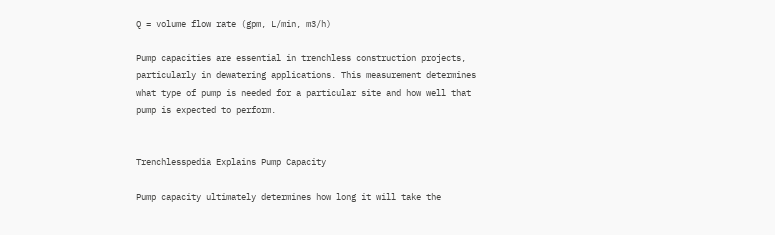Q = volume flow rate (gpm, L/min, m3/h)

Pump capacities are essential in trenchless construction projects, particularly in dewatering applications. This measurement determines what type of pump is needed for a particular site and how well that pump is expected to perform.


Trenchlesspedia Explains Pump Capacity

Pump capacity ultimately determines how long it will take the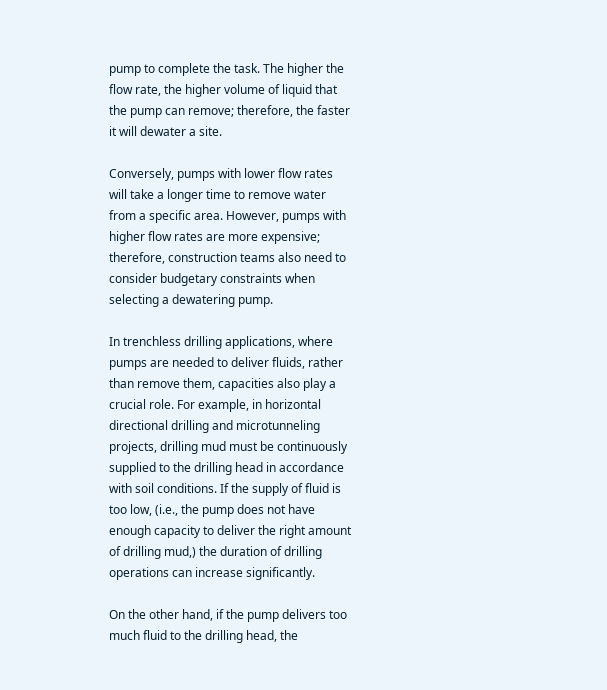pump to complete the task. The higher the flow rate, the higher volume of liquid that the pump can remove; therefore, the faster it will dewater a site.

Conversely, pumps with lower flow rates will take a longer time to remove water from a specific area. However, pumps with higher flow rates are more expensive; therefore, construction teams also need to consider budgetary constraints when selecting a dewatering pump.

In trenchless drilling applications, where pumps are needed to deliver fluids, rather than remove them, capacities also play a crucial role. For example, in horizontal directional drilling and microtunneling projects, drilling mud must be continuously supplied to the drilling head in accordance with soil conditions. If the supply of fluid is too low, (i.e., the pump does not have enough capacity to deliver the right amount of drilling mud,) the duration of drilling operations can increase significantly.

On the other hand, if the pump delivers too much fluid to the drilling head, the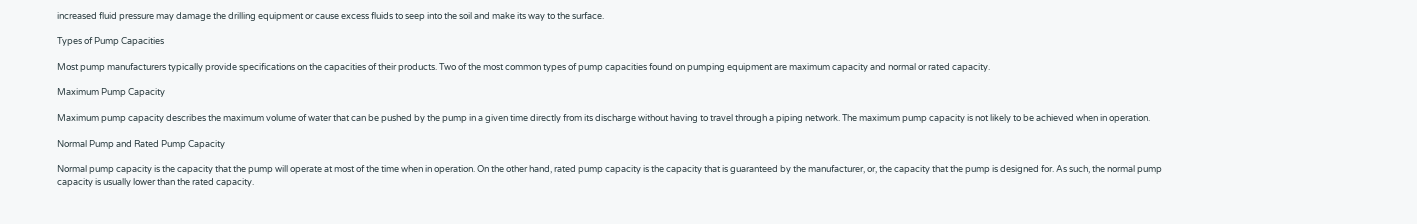increased fluid pressure may damage the drilling equipment or cause excess fluids to seep into the soil and make its way to the surface.

Types of Pump Capacities

Most pump manufacturers typically provide specifications on the capacities of their products. Two of the most common types of pump capacities found on pumping equipment are maximum capacity and normal or rated capacity.

Maximum Pump Capacity

Maximum pump capacity describes the maximum volume of water that can be pushed by the pump in a given time directly from its discharge without having to travel through a piping network. The maximum pump capacity is not likely to be achieved when in operation.

Normal Pump and Rated Pump Capacity

Normal pump capacity is the capacity that the pump will operate at most of the time when in operation. On the other hand, rated pump capacity is the capacity that is guaranteed by the manufacturer, or, the capacity that the pump is designed for. As such, the normal pump capacity is usually lower than the rated capacity.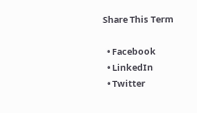Share This Term

  • Facebook
  • LinkedIn
  • Twitter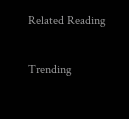Related Reading

Trending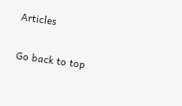Articles

Go back to top